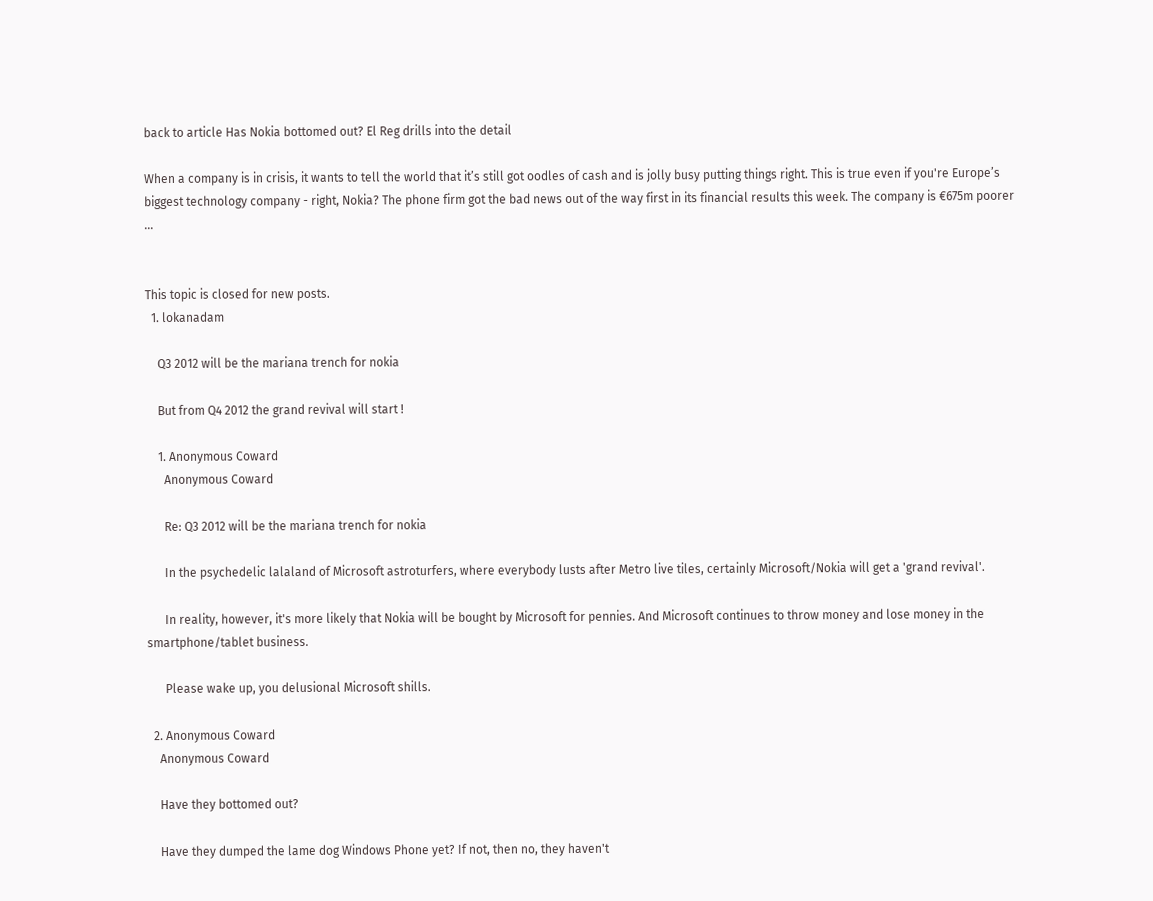back to article Has Nokia bottomed out? El Reg drills into the detail

When a company is in crisis, it wants to tell the world that it’s still got oodles of cash and is jolly busy putting things right. This is true even if you're Europe’s biggest technology company - right, Nokia? The phone firm got the bad news out of the way first in its financial results this week. The company is €675m poorer …


This topic is closed for new posts.
  1. lokanadam

    Q3 2012 will be the mariana trench for nokia

    But from Q4 2012 the grand revival will start !

    1. Anonymous Coward
      Anonymous Coward

      Re: Q3 2012 will be the mariana trench for nokia

      In the psychedelic lalaland of Microsoft astroturfers, where everybody lusts after Metro live tiles, certainly Microsoft/Nokia will get a 'grand revival'.

      In reality, however, it's more likely that Nokia will be bought by Microsoft for pennies. And Microsoft continues to throw money and lose money in the smartphone/tablet business.

      Please wake up, you delusional Microsoft shills.

  2. Anonymous Coward
    Anonymous Coward

    Have they bottomed out?

    Have they dumped the lame dog Windows Phone yet? If not, then no, they haven't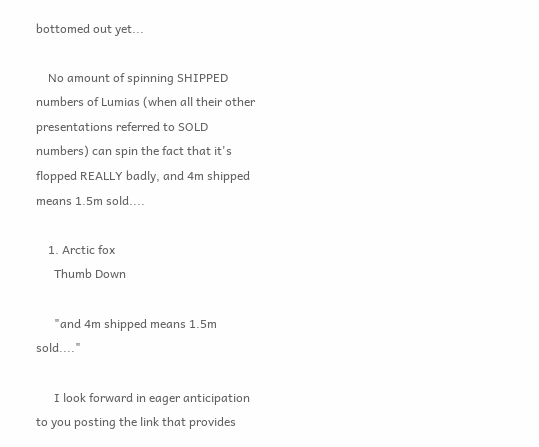bottomed out yet...

    No amount of spinning SHIPPED numbers of Lumias (when all their other presentations referred to SOLD numbers) can spin the fact that it's flopped REALLY badly, and 4m shipped means 1.5m sold....

    1. Arctic fox
      Thumb Down

      "and 4m shipped means 1.5m sold...."

      I look forward in eager anticipation to you posting the link that provides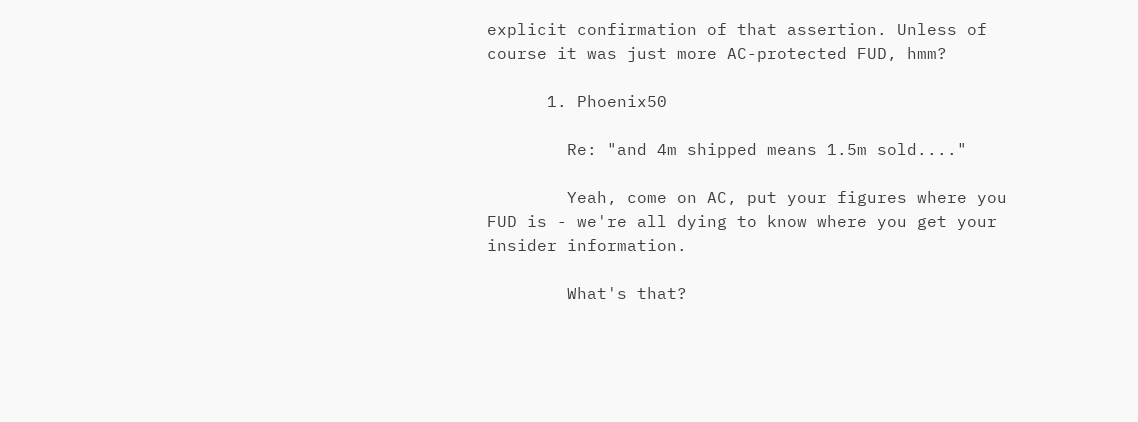explicit confirmation of that assertion. Unless of course it was just more AC-protected FUD, hmm?

      1. Phoenix50

        Re: "and 4m shipped means 1.5m sold...."

        Yeah, come on AC, put your figures where you FUD is - we're all dying to know where you get your insider information.

        What's that?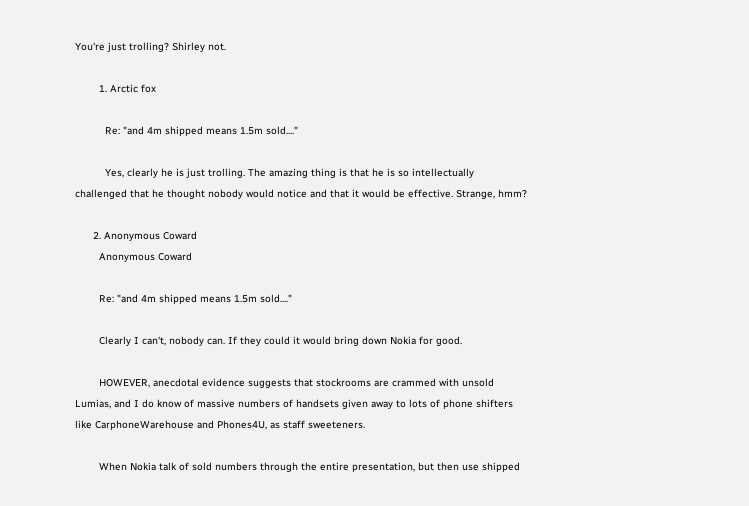You're just trolling? Shirley not.

        1. Arctic fox

          Re: "and 4m shipped means 1.5m sold...."

          Yes, clearly he is just trolling. The amazing thing is that he is so intellectually challenged that he thought nobody would notice and that it would be effective. Strange, hmm?

      2. Anonymous Coward
        Anonymous Coward

        Re: "and 4m shipped means 1.5m sold...."

        Clearly I can't, nobody can. If they could it would bring down Nokia for good.

        HOWEVER, anecdotal evidence suggests that stockrooms are crammed with unsold Lumias, and I do know of massive numbers of handsets given away to lots of phone shifters like CarphoneWarehouse and Phones4U, as staff sweeteners.

        When Nokia talk of sold numbers through the entire presentation, but then use shipped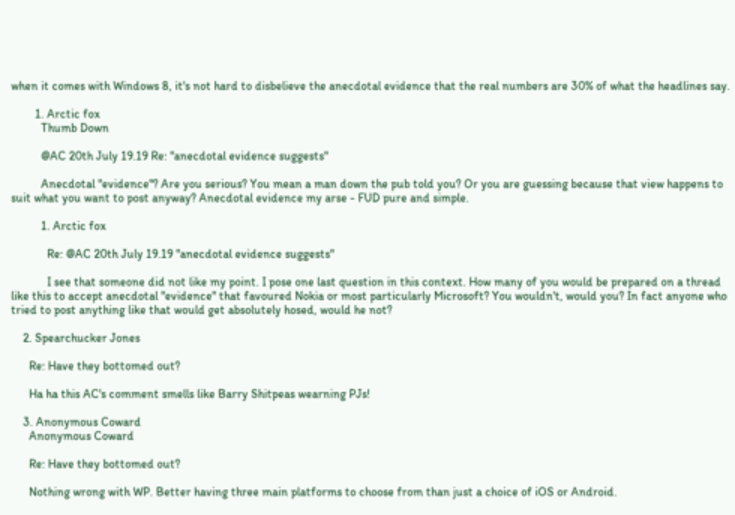when it comes with Windows 8, it's not hard to disbelieve the anecdotal evidence that the real numbers are 30% of what the headlines say.

        1. Arctic fox
          Thumb Down

          @AC 20th July 19.19 Re: "anecdotal evidence suggests"

          Anecdotal "evidence"? Are you serious? You mean a man down the pub told you? Or you are guessing because that view happens to suit what you want to post anyway? Anecdotal evidence my arse - FUD pure and simple.

          1. Arctic fox

            Re: @AC 20th July 19.19 "anecdotal evidence suggests"

            I see that someone did not like my point. I pose one last question in this context. How many of you would be prepared on a thread like this to accept anecdotal "evidence" that favoured Nokia or most particularly Microsoft? You wouldn't, would you? In fact anyone who tried to post anything like that would get absolutely hosed, would he not?

    2. Spearchucker Jones

      Re: Have they bottomed out?

      Ha ha this AC's comment smells like Barry Shitpeas wearning PJs!

    3. Anonymous Coward
      Anonymous Coward

      Re: Have they bottomed out?

      Nothing wrong with WP. Better having three main platforms to choose from than just a choice of iOS or Android.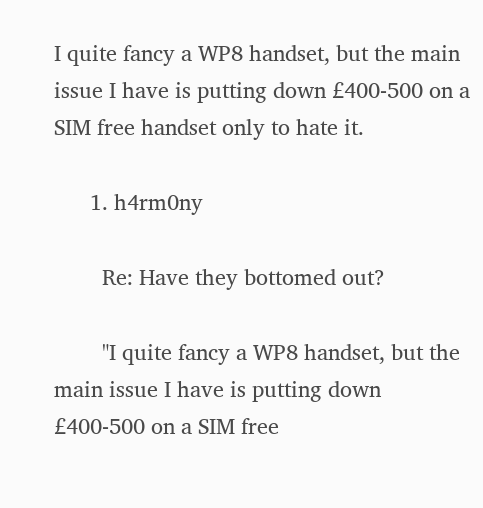I quite fancy a WP8 handset, but the main issue I have is putting down £400-500 on a SIM free handset only to hate it.

      1. h4rm0ny

        Re: Have they bottomed out?

        "I quite fancy a WP8 handset, but the main issue I have is putting down £400-500 on a SIM free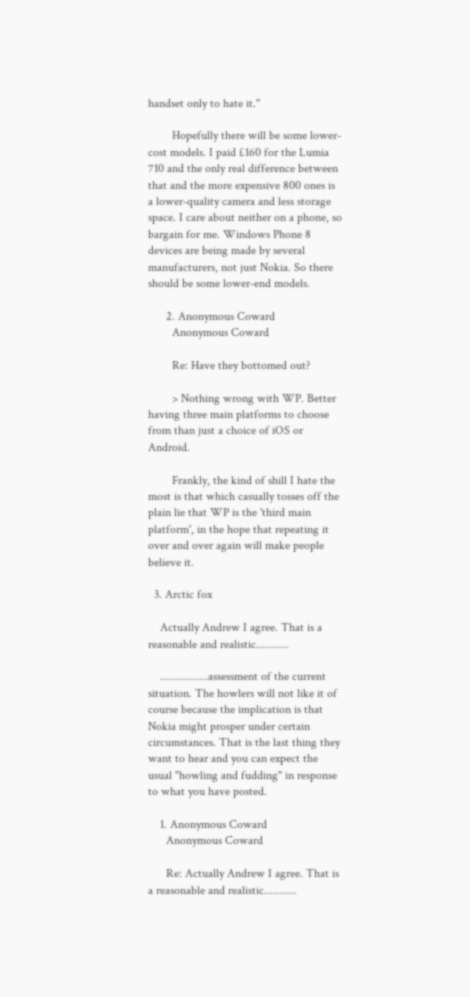handset only to hate it."

        Hopefully there will be some lower-cost models. I paid £160 for the Lumia 710 and the only real difference between that and the more expensive 800 ones is a lower-quality camera and less storage space. I care about neither on a phone, so bargain for me. Windows Phone 8 devices are being made by several manufacturers, not just Nokia. So there should be some lower-end models.

      2. Anonymous Coward
        Anonymous Coward

        Re: Have they bottomed out?

        > Nothing wrong with WP. Better having three main platforms to choose from than just a choice of iOS or Android.

        Frankly, the kind of shill I hate the most is that which casually tosses off the plain lie that WP is the 'third main platform', in the hope that repeating it over and over again will make people believe it.

  3. Arctic fox

    Actually Andrew I agree. That is a reasonable and realistic...........

    ................assessment of the current situation. The howlers will not like it of course because the implication is that Nokia might prosper under certain circumstances. That is the last thing they want to hear and you can expect the usual "howling and fudding" in response to what you have posted.

    1. Anonymous Coward
      Anonymous Coward

      Re: Actually Andrew I agree. That is a reasonable and realistic...........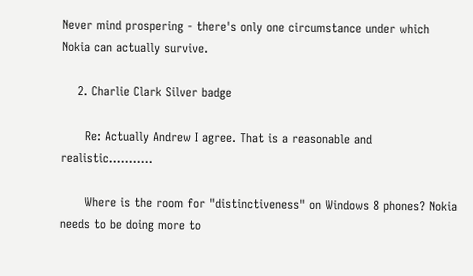Never mind prospering - there's only one circumstance under which Nokia can actually survive.

    2. Charlie Clark Silver badge

      Re: Actually Andrew I agree. That is a reasonable and realistic...........

      Where is the room for "distinctiveness" on Windows 8 phones? Nokia needs to be doing more to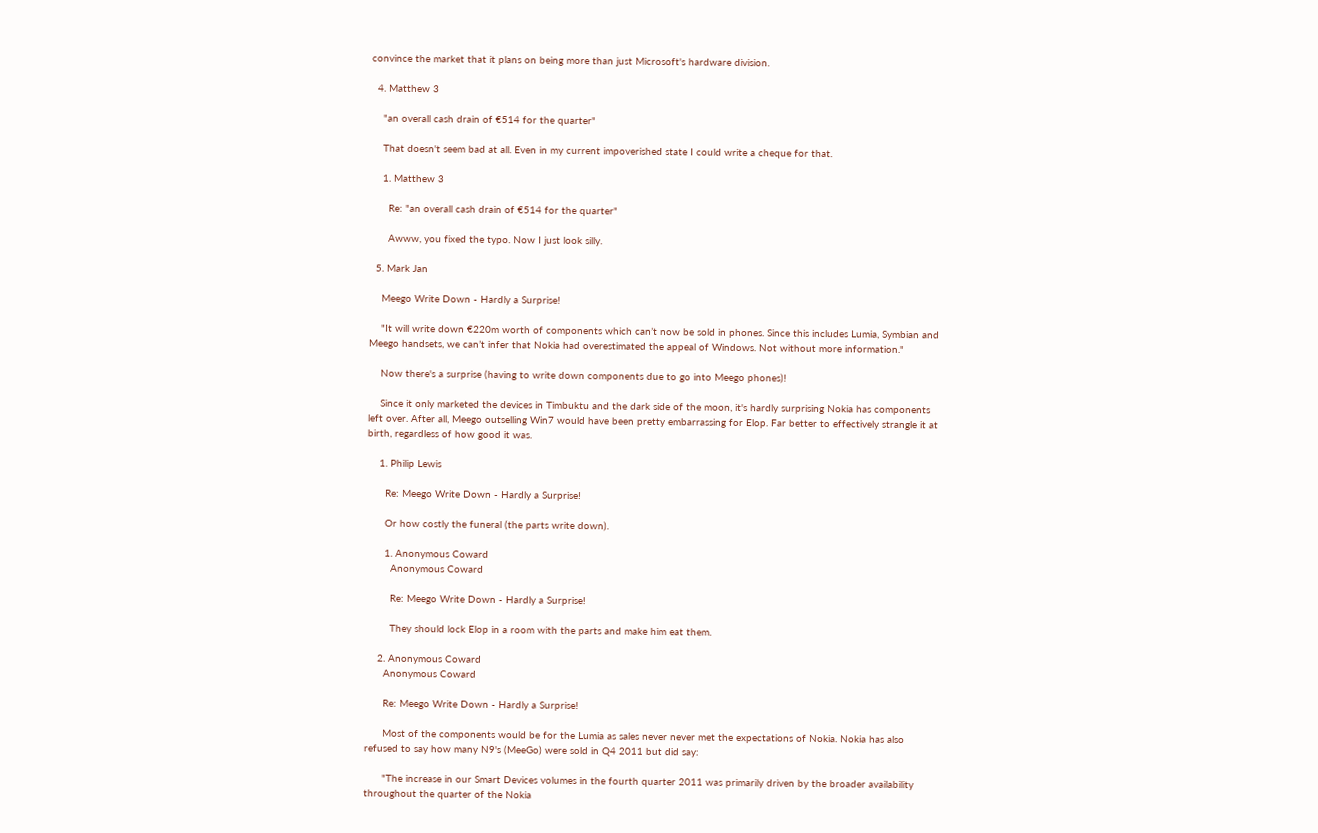convince the market that it plans on being more than just Microsoft's hardware division.

  4. Matthew 3

    "an overall cash drain of €514 for the quarter"

    That doesn't seem bad at all. Even in my current impoverished state I could write a cheque for that.

    1. Matthew 3

      Re: "an overall cash drain of €514 for the quarter"

      Awww, you fixed the typo. Now I just look silly.

  5. Mark Jan

    Meego Write Down - Hardly a Surprise!

    "It will write down €220m worth of components which can’t now be sold in phones. Since this includes Lumia, Symbian and Meego handsets, we can’t infer that Nokia had overestimated the appeal of Windows. Not without more information."

    Now there's a surprise (having to write down components due to go into Meego phones)!

    Since it only marketed the devices in Timbuktu and the dark side of the moon, it's hardly surprising Nokia has components left over. After all, Meego outselling Win7 would have been pretty embarrassing for Elop. Far better to effectively strangle it at birth, regardless of how good it was.

    1. Philip Lewis

      Re: Meego Write Down - Hardly a Surprise!

      Or how costly the funeral (the parts write down).

      1. Anonymous Coward
        Anonymous Coward

        Re: Meego Write Down - Hardly a Surprise!

        They should lock Elop in a room with the parts and make him eat them.

    2. Anonymous Coward
      Anonymous Coward

      Re: Meego Write Down - Hardly a Surprise!

      Most of the components would be for the Lumia as sales never never met the expectations of Nokia. Nokia has also refused to say how many N9's (MeeGo) were sold in Q4 2011 but did say:

      "The increase in our Smart Devices volumes in the fourth quarter 2011 was primarily driven by the broader availability throughout the quarter of the Nokia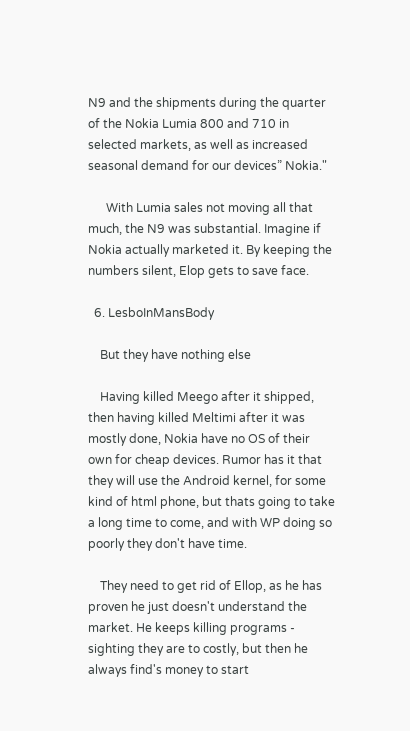N9 and the shipments during the quarter of the Nokia Lumia 800 and 710 in selected markets, as well as increased seasonal demand for our devices” Nokia."

      With Lumia sales not moving all that much, the N9 was substantial. Imagine if Nokia actually marketed it. By keeping the numbers silent, Elop gets to save face.

  6. LesboInMansBody

    But they have nothing else

    Having killed Meego after it shipped, then having killed Meltimi after it was mostly done, Nokia have no OS of their own for cheap devices. Rumor has it that they will use the Android kernel, for some kind of html phone, but thats going to take a long time to come, and with WP doing so poorly they don't have time.

    They need to get rid of Ellop, as he has proven he just doesn't understand the market. He keeps killing programs - sighting they are to costly, but then he always find's money to start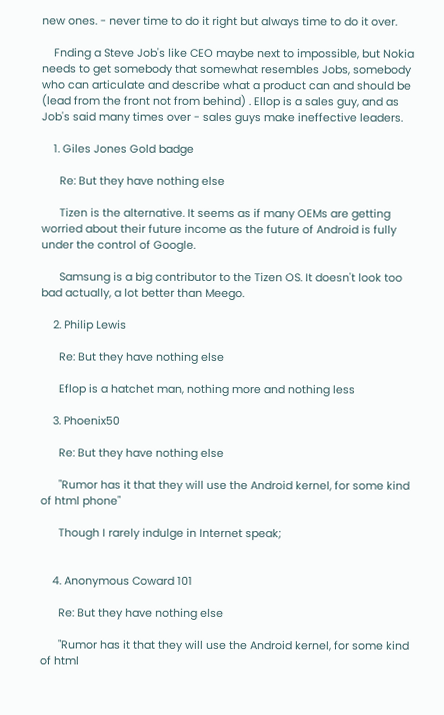new ones. - never time to do it right but always time to do it over.

    Fnding a Steve Job's like CEO maybe next to impossible, but Nokia needs to get somebody that somewhat resembles Jobs, somebody who can articulate and describe what a product can and should be (lead from the front not from behind) . Ellop is a sales guy, and as Job's said many times over - sales guys make ineffective leaders.

    1. Giles Jones Gold badge

      Re: But they have nothing else

      Tizen is the alternative. It seems as if many OEMs are getting worried about their future income as the future of Android is fully under the control of Google.

      Samsung is a big contributor to the Tizen OS. It doesn't look too bad actually, a lot better than Meego.

    2. Philip Lewis

      Re: But they have nothing else

      Eflop is a hatchet man, nothing more and nothing less

    3. Phoenix50

      Re: But they have nothing else

      "Rumor has it that they will use the Android kernel, for some kind of html phone"

      Though I rarely indulge in Internet speak;


    4. Anonymous Coward 101

      Re: But they have nothing else

      "Rumor has it that they will use the Android kernel, for some kind of html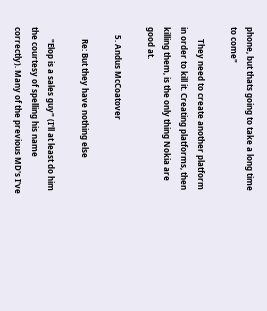phone, but thats going to take a long time to come"

      They need to create another platform in order to kill it. Creating platforms, then killing them, is the only thing Nokia are good at.

    5. Andus McCoatover

      Re: But they have nothing else

      "Elop is a sales guy" (I'll at least do him the courtesy of spelling his name correctly). Many of the previous MD's I've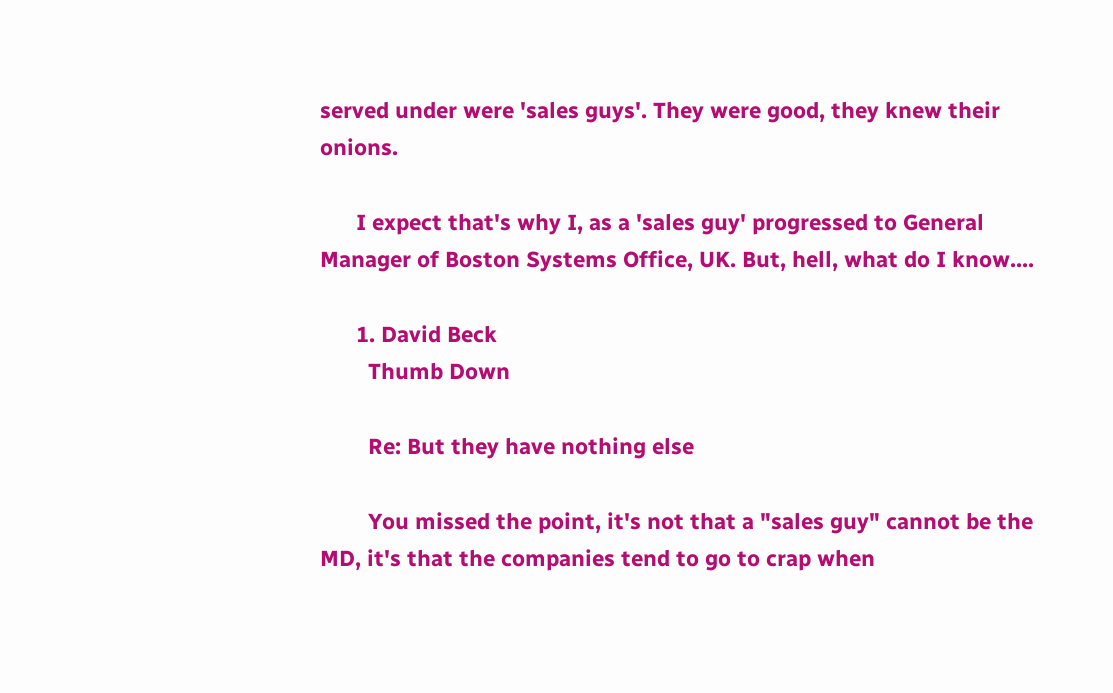served under were 'sales guys'. They were good, they knew their onions.

      I expect that's why I, as a 'sales guy' progressed to General Manager of Boston Systems Office, UK. But, hell, what do I know....

      1. David Beck
        Thumb Down

        Re: But they have nothing else

        You missed the point, it's not that a "sales guy" cannot be the MD, it's that the companies tend to go to crap when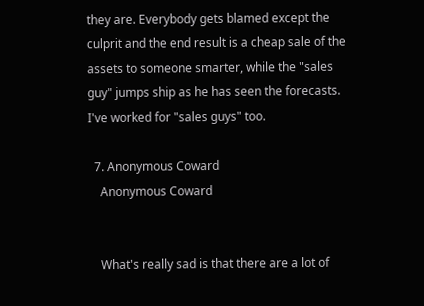they are. Everybody gets blamed except the culprit and the end result is a cheap sale of the assets to someone smarter, while the "sales guy" jumps ship as he has seen the forecasts. I've worked for "sales guys" too.

  7. Anonymous Coward
    Anonymous Coward


    What's really sad is that there are a lot of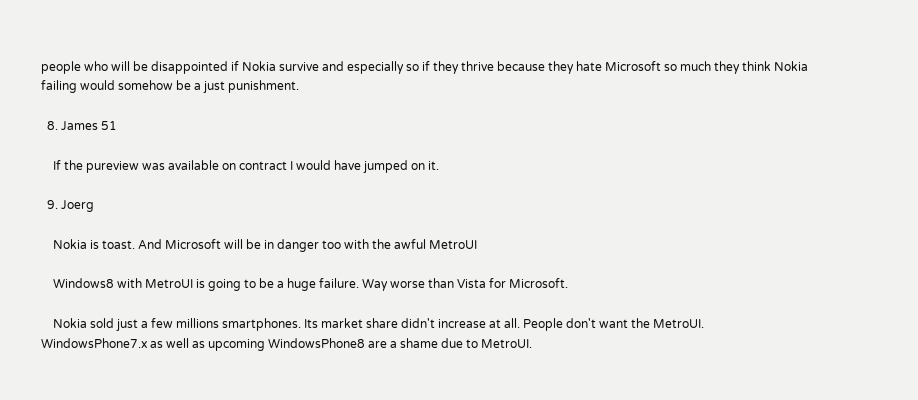people who will be disappointed if Nokia survive and especially so if they thrive because they hate Microsoft so much they think Nokia failing would somehow be a just punishment.

  8. James 51

    If the pureview was available on contract I would have jumped on it.

  9. Joerg

    Nokia is toast. And Microsoft will be in danger too with the awful MetroUI

    Windows8 with MetroUI is going to be a huge failure. Way worse than Vista for Microsoft.

    Nokia sold just a few millions smartphones. Its market share didn't increase at all. People don't want the MetroUI. WindowsPhone7.x as well as upcoming WindowsPhone8 are a shame due to MetroUI.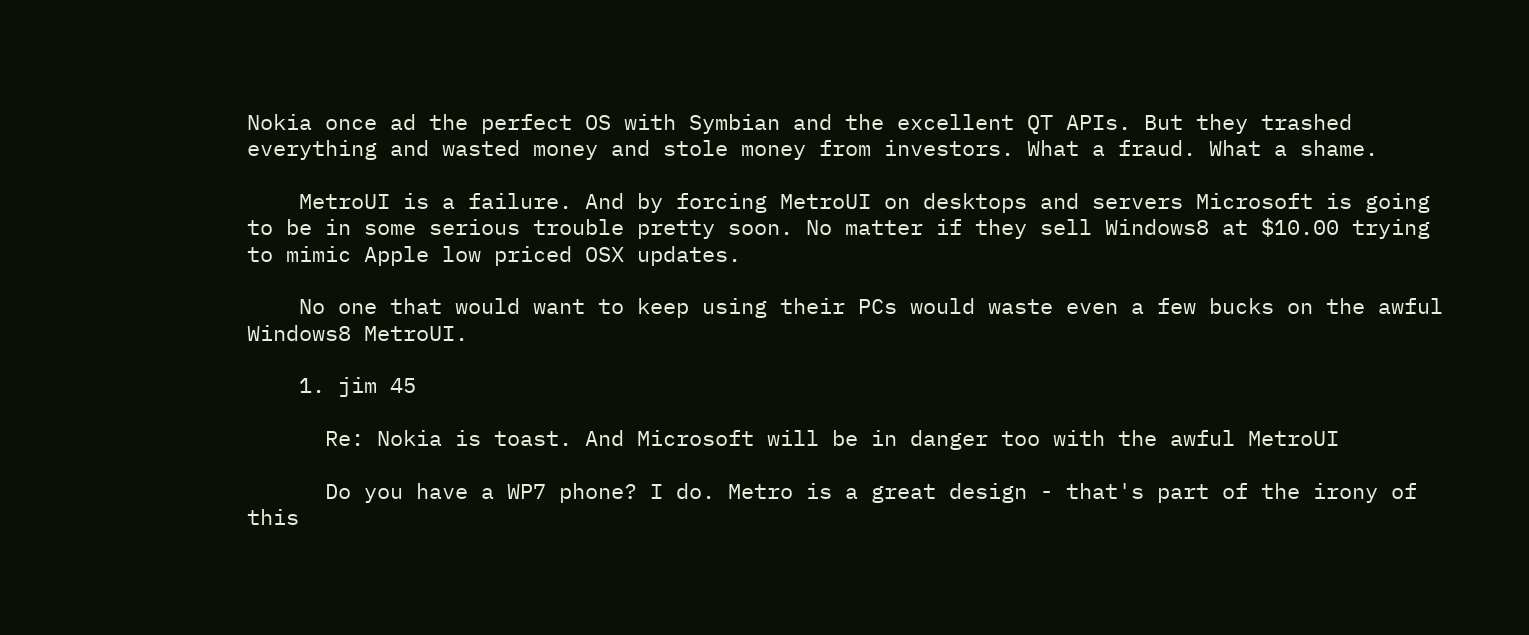Nokia once ad the perfect OS with Symbian and the excellent QT APIs. But they trashed everything and wasted money and stole money from investors. What a fraud. What a shame.

    MetroUI is a failure. And by forcing MetroUI on desktops and servers Microsoft is going to be in some serious trouble pretty soon. No matter if they sell Windows8 at $10.00 trying to mimic Apple low priced OSX updates.

    No one that would want to keep using their PCs would waste even a few bucks on the awful Windows8 MetroUI.

    1. jim 45

      Re: Nokia is toast. And Microsoft will be in danger too with the awful MetroUI

      Do you have a WP7 phone? I do. Metro is a great design - that's part of the irony of this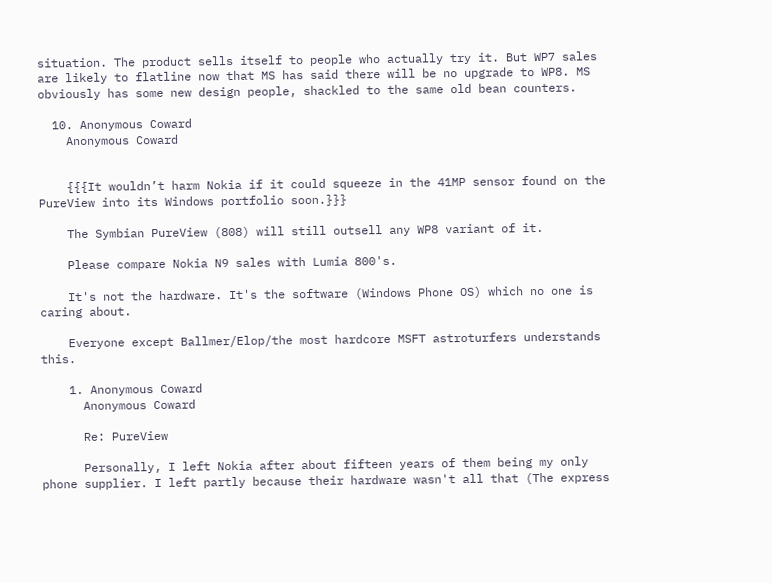situation. The product sells itself to people who actually try it. But WP7 sales are likely to flatline now that MS has said there will be no upgrade to WP8. MS obviously has some new design people, shackled to the same old bean counters.

  10. Anonymous Coward
    Anonymous Coward


    {{{It wouldn’t harm Nokia if it could squeeze in the 41MP sensor found on the PureView into its Windows portfolio soon.}}}

    The Symbian PureView (808) will still outsell any WP8 variant of it.

    Please compare Nokia N9 sales with Lumia 800's.

    It's not the hardware. It's the software (Windows Phone OS) which no one is caring about.

    Everyone except Ballmer/Elop/the most hardcore MSFT astroturfers understands this.

    1. Anonymous Coward
      Anonymous Coward

      Re: PureView

      Personally, I left Nokia after about fifteen years of them being my only phone supplier. I left partly because their hardware wasn't all that (The express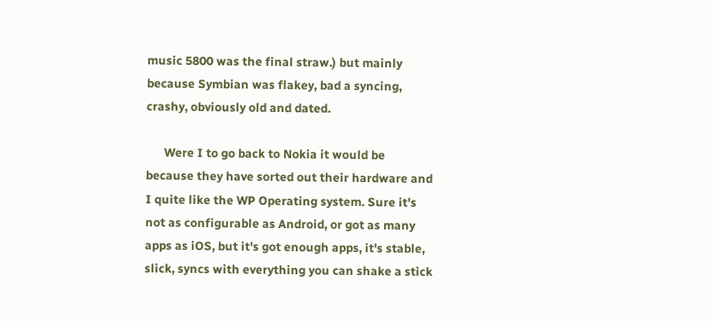music 5800 was the final straw.) but mainly because Symbian was flakey, bad a syncing, crashy, obviously old and dated.

      Were I to go back to Nokia it would be because they have sorted out their hardware and I quite like the WP Operating system. Sure it's not as configurable as Android, or got as many apps as iOS, but it's got enough apps, it's stable, slick, syncs with everything you can shake a stick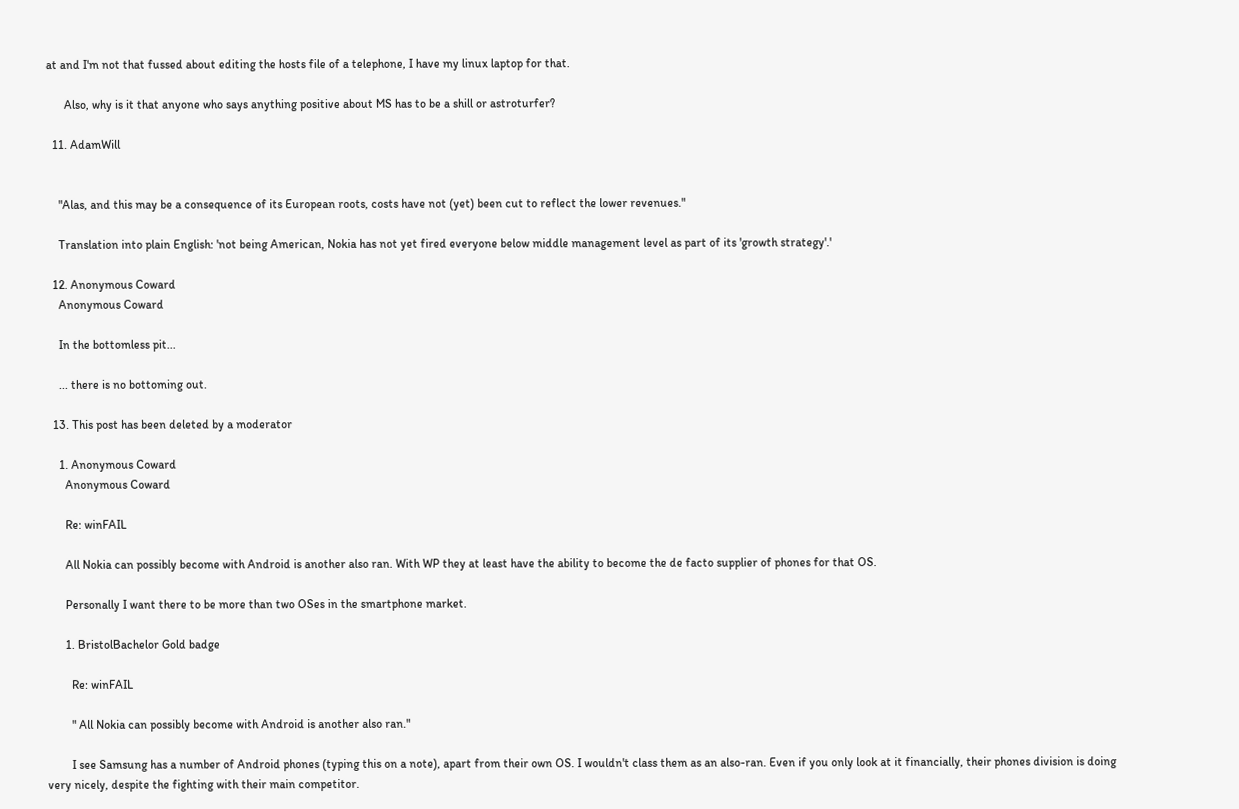at and I'm not that fussed about editing the hosts file of a telephone, I have my linux laptop for that.

      Also, why is it that anyone who says anything positive about MS has to be a shill or astroturfer?

  11. AdamWill


    "Alas, and this may be a consequence of its European roots, costs have not (yet) been cut to reflect the lower revenues."

    Translation into plain English: 'not being American, Nokia has not yet fired everyone below middle management level as part of its 'growth strategy'.'

  12. Anonymous Coward
    Anonymous Coward

    In the bottomless pit...

    ... there is no bottoming out.

  13. This post has been deleted by a moderator

    1. Anonymous Coward
      Anonymous Coward

      Re: winFAIL

      All Nokia can possibly become with Android is another also ran. With WP they at least have the ability to become the de facto supplier of phones for that OS.

      Personally I want there to be more than two OSes in the smartphone market.

      1. BristolBachelor Gold badge

        Re: winFAIL

        " All Nokia can possibly become with Android is another also ran."

        I see Samsung has a number of Android phones (typing this on a note), apart from their own OS. I wouldn't class them as an also-ran. Even if you only look at it financially, their phones division is doing very nicely, despite the fighting with their main competitor.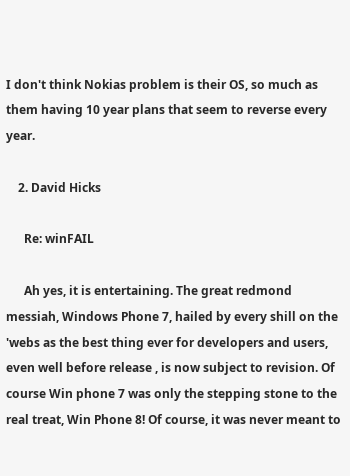I don't think Nokias problem is their OS, so much as them having 10 year plans that seem to reverse every year.

    2. David Hicks

      Re: winFAIL

      Ah yes, it is entertaining. The great redmond messiah, Windows Phone 7, hailed by every shill on the 'webs as the best thing ever for developers and users, even well before release , is now subject to revision. Of course Win phone 7 was only the stepping stone to the real treat, Win Phone 8! Of course, it was never meant to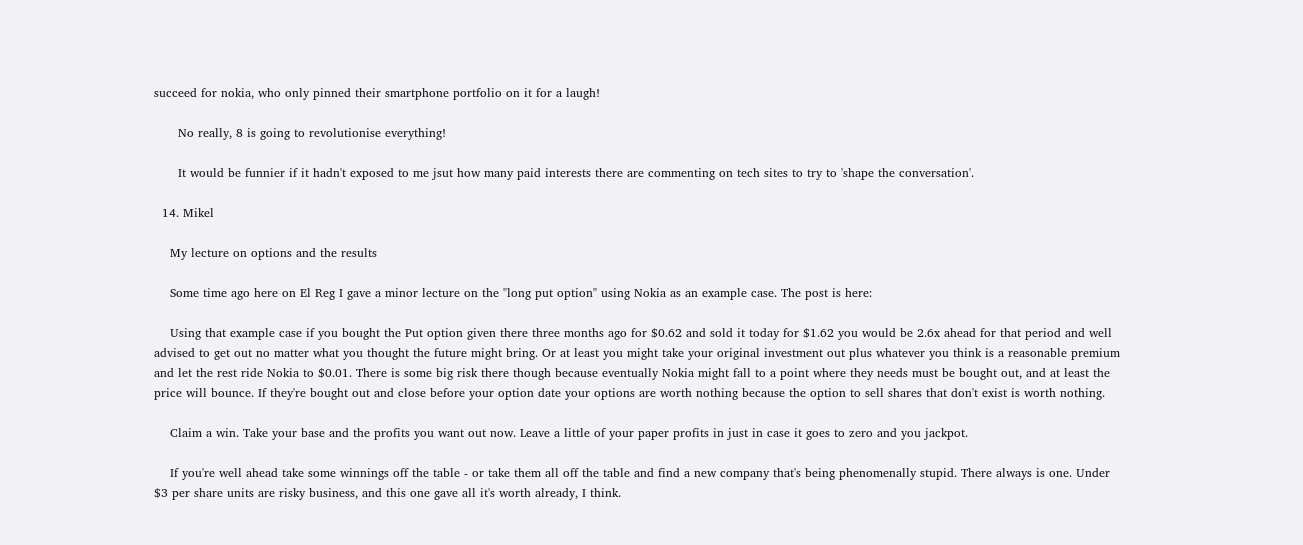succeed for nokia, who only pinned their smartphone portfolio on it for a laugh!

      No really, 8 is going to revolutionise everything!

      It would be funnier if it hadn't exposed to me jsut how many paid interests there are commenting on tech sites to try to 'shape the conversation'.

  14. Mikel

    My lecture on options and the results

    Some time ago here on El Reg I gave a minor lecture on the "long put option" using Nokia as an example case. The post is here:

    Using that example case if you bought the Put option given there three months ago for $0.62 and sold it today for $1.62 you would be 2.6x ahead for that period and well advised to get out no matter what you thought the future might bring. Or at least you might take your original investment out plus whatever you think is a reasonable premium and let the rest ride Nokia to $0.01. There is some big risk there though because eventually Nokia might fall to a point where they needs must be bought out, and at least the price will bounce. If they're bought out and close before your option date your options are worth nothing because the option to sell shares that don't exist is worth nothing.

    Claim a win. Take your base and the profits you want out now. Leave a little of your paper profits in just in case it goes to zero and you jackpot.

    If you're well ahead take some winnings off the table - or take them all off the table and find a new company that's being phenomenally stupid. There always is one. Under $3 per share units are risky business, and this one gave all it's worth already, I think.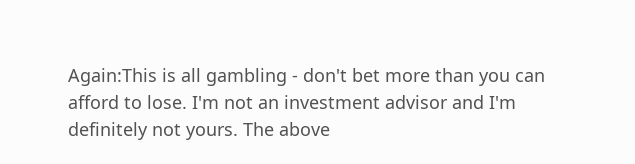Again:This is all gambling - don't bet more than you can afford to lose. I'm not an investment advisor and I'm definitely not yours. The above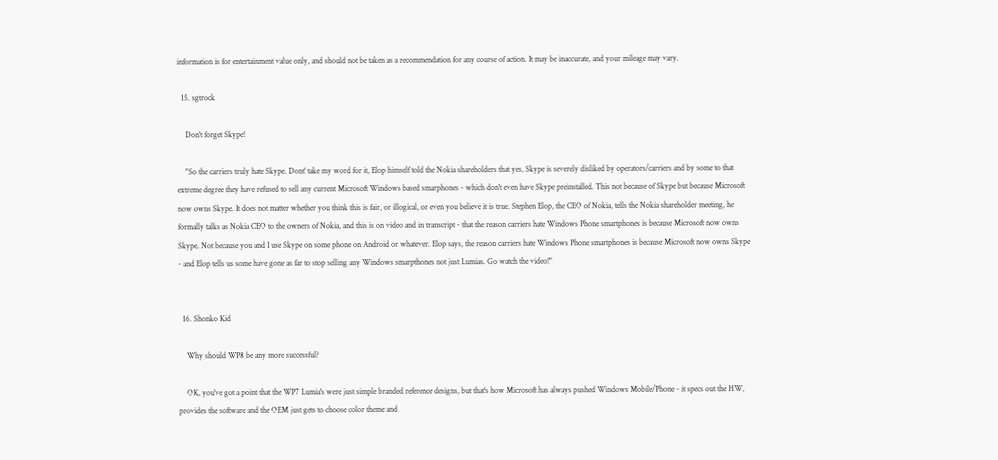information is for entertainment value only, and should not be taken as a recommendation for any course of action. It may be inaccurate, and your mileage may vary.

  15. sgtrock

    Don't forget Skype!

    "So the carriers truly hate Skype. Dont' take my word for it, Elop himself told the Nokia shareholders that yes, Skype is severely disliked by operators/carriers and by some to that extreme degree they have refused to sell any current Microsoft Windows based smarphones - which don't even have Skype preinstalled. This not because of Skype but because Microsoft now owns Skype. It does not matter whether you think this is fair, or illogical, or even you believe it is true. Stephen Elop, the CEO of Nokia, tells the Nokia shareholder meeting, he formally talks as Nokia CEO to the owners of Nokia, and this is on video and in transcript - that the reason carriers hate Windows Phone smartphones is because Microsoft now owns Skype. Not because you and I use Skype on some phone on Android or whatever. Elop says, the reason carriers hate Windows Phone smartphones is because Microsoft now owns Skype - and Elop tells us some have gone as far to stop selling any Windows smarpthones not just Lumias. Go watch the video!"


  16. Shonko Kid

    Why should WP8 be any more successful?

    OK, you've got a point that the WP7 Lumia's were just simple branded reference designs, but that's how Microsoft has always pushed Windows Mobile/Phone - it specs out the HW, provides the software and the OEM just gets to choose color theme and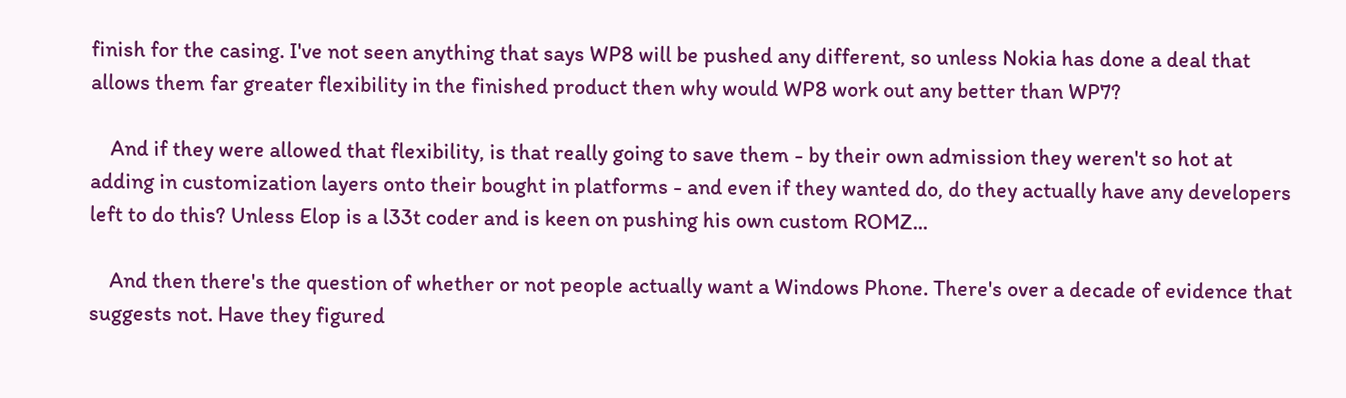finish for the casing. I've not seen anything that says WP8 will be pushed any different, so unless Nokia has done a deal that allows them far greater flexibility in the finished product then why would WP8 work out any better than WP7?

    And if they were allowed that flexibility, is that really going to save them - by their own admission they weren't so hot at adding in customization layers onto their bought in platforms - and even if they wanted do, do they actually have any developers left to do this? Unless Elop is a l33t coder and is keen on pushing his own custom ROMZ...

    And then there's the question of whether or not people actually want a Windows Phone. There's over a decade of evidence that suggests not. Have they figured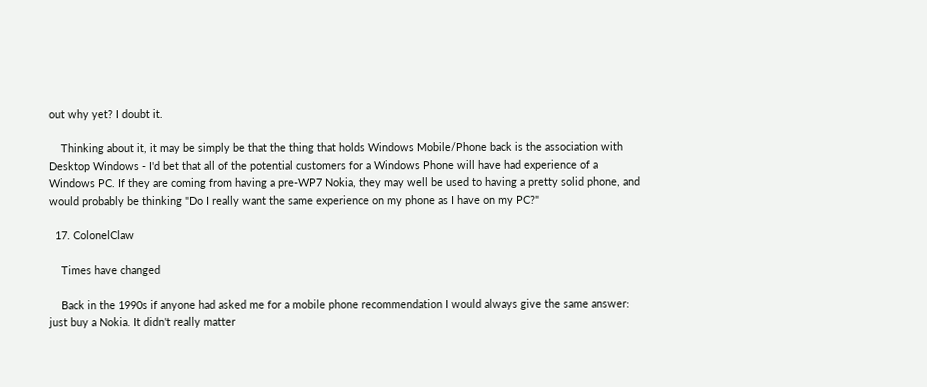out why yet? I doubt it.

    Thinking about it, it may be simply be that the thing that holds Windows Mobile/Phone back is the association with Desktop Windows - I'd bet that all of the potential customers for a Windows Phone will have had experience of a Windows PC. If they are coming from having a pre-WP7 Nokia, they may well be used to having a pretty solid phone, and would probably be thinking "Do I really want the same experience on my phone as I have on my PC?"

  17. ColonelClaw

    Times have changed

    Back in the 1990s if anyone had asked me for a mobile phone recommendation I would always give the same answer: just buy a Nokia. It didn't really matter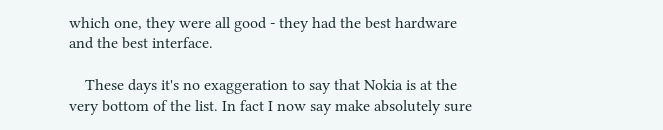which one, they were all good - they had the best hardware and the best interface.

    These days it's no exaggeration to say that Nokia is at the very bottom of the list. In fact I now say make absolutely sure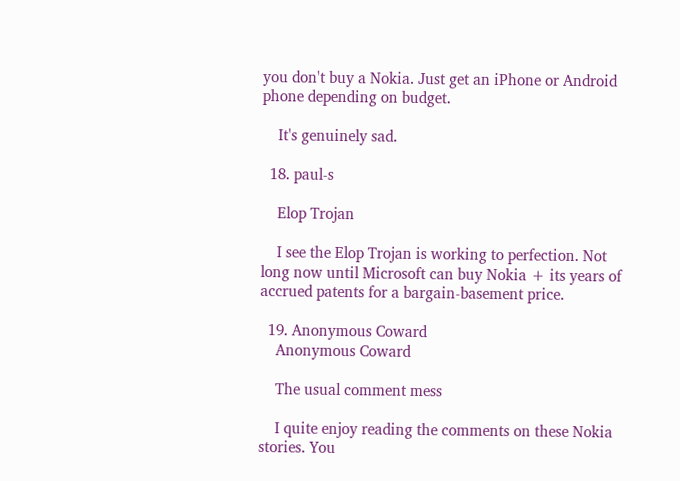you don't buy a Nokia. Just get an iPhone or Android phone depending on budget.

    It's genuinely sad.

  18. paul-s

    Elop Trojan

    I see the Elop Trojan is working to perfection. Not long now until Microsoft can buy Nokia + its years of accrued patents for a bargain-basement price.

  19. Anonymous Coward
    Anonymous Coward

    The usual comment mess

    I quite enjoy reading the comments on these Nokia stories. You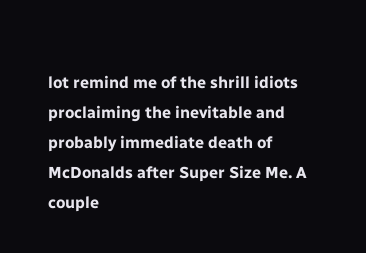lot remind me of the shrill idiots proclaiming the inevitable and probably immediate death of McDonalds after Super Size Me. A couple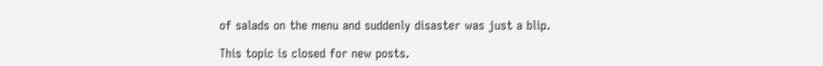of salads on the menu and suddenly disaster was just a blip.

This topic is closed for new posts.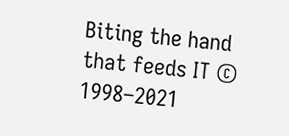Biting the hand that feeds IT © 1998–2021